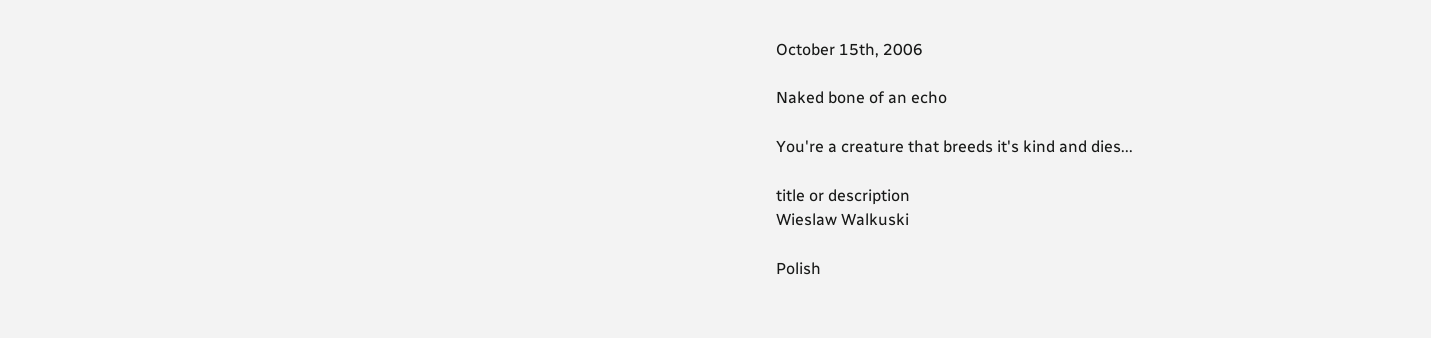October 15th, 2006

Naked bone of an echo

You're a creature that breeds it's kind and dies...

title or description
Wieslaw Walkuski

Polish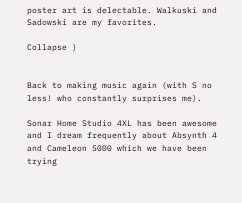poster art is delectable. Walkuski and Sadowski are my favorites.

Collapse )


Back to making music again (with S no less! who constantly surprises me).

Sonar Home Studio 4XL has been awesome and I dream frequently about Absynth 4 and Cameleon 5000 which we have been trying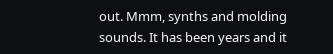out. Mmm, synths and molding sounds. It has been years and it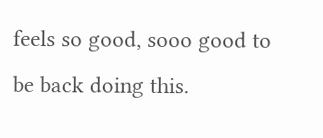feels so good, sooo good to be back doing this.